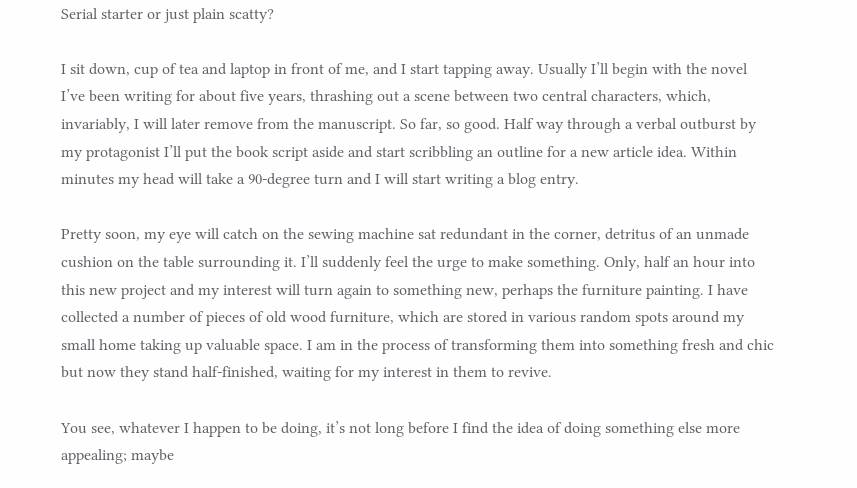Serial starter or just plain scatty?

I sit down, cup of tea and laptop in front of me, and I start tapping away. Usually I’ll begin with the novel I’ve been writing for about five years, thrashing out a scene between two central characters, which, invariably, I will later remove from the manuscript. So far, so good. Half way through a verbal outburst by my protagonist I’ll put the book script aside and start scribbling an outline for a new article idea. Within minutes my head will take a 90-degree turn and I will start writing a blog entry.

Pretty soon, my eye will catch on the sewing machine sat redundant in the corner, detritus of an unmade cushion on the table surrounding it. I’ll suddenly feel the urge to make something. Only, half an hour into this new project and my interest will turn again to something new, perhaps the furniture painting. I have collected a number of pieces of old wood furniture, which are stored in various random spots around my small home taking up valuable space. I am in the process of transforming them into something fresh and chic but now they stand half-finished, waiting for my interest in them to revive.

You see, whatever I happen to be doing, it’s not long before I find the idea of doing something else more appealing; maybe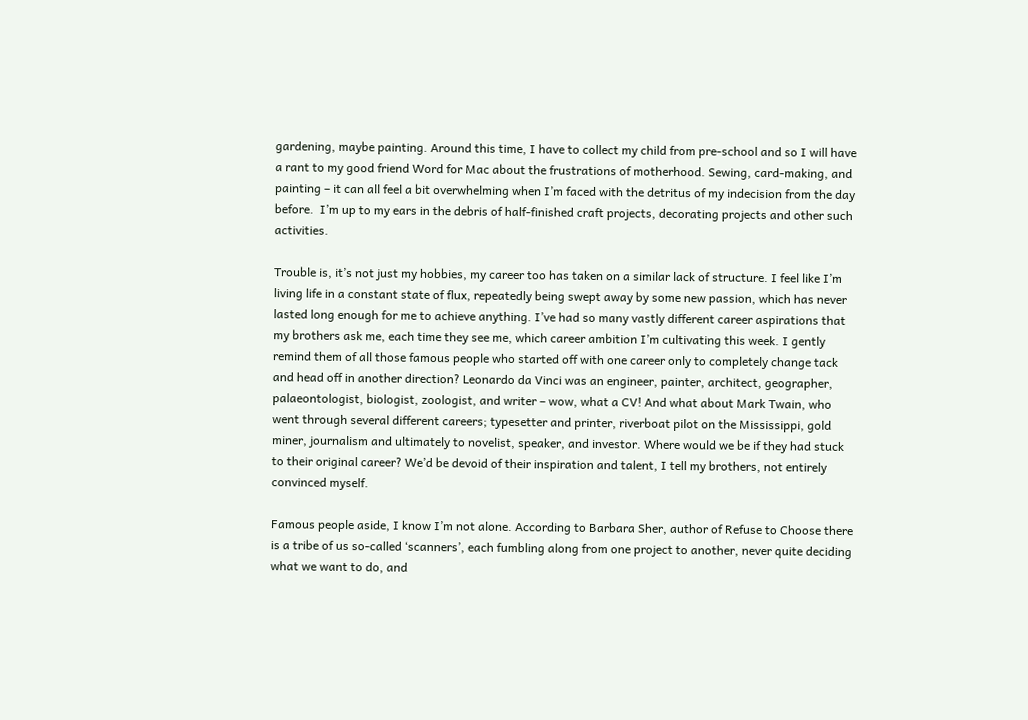gardening, maybe painting. Around this time, I have to collect my child from pre-school and so I will have a rant to my good friend Word for Mac about the frustrations of motherhood. Sewing, card-making, and painting – it can all feel a bit overwhelming when I’m faced with the detritus of my indecision from the day before.  I’m up to my ears in the debris of half-finished craft projects, decorating projects and other such activities.

Trouble is, it’s not just my hobbies, my career too has taken on a similar lack of structure. I feel like I’m living life in a constant state of flux, repeatedly being swept away by some new passion, which has never lasted long enough for me to achieve anything. I’ve had so many vastly different career aspirations that my brothers ask me, each time they see me, which career ambition I’m cultivating this week. I gently remind them of all those famous people who started off with one career only to completely change tack and head off in another direction? Leonardo da Vinci was an engineer, painter, architect, geographer, palaeontologist, biologist, zoologist, and writer – wow, what a CV! And what about Mark Twain, who went through several different careers; typesetter and printer, riverboat pilot on the Mississippi, gold miner, journalism and ultimately to novelist, speaker, and investor. Where would we be if they had stuck to their original career? We’d be devoid of their inspiration and talent, I tell my brothers, not entirely convinced myself.

Famous people aside, I know I’m not alone. According to Barbara Sher, author of Refuse to Choose there is a tribe of us so-called ‘scanners’, each fumbling along from one project to another, never quite deciding what we want to do, and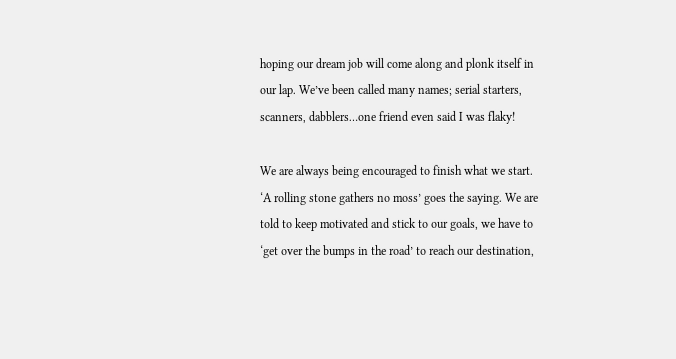hoping our dream job will come along and plonk itself in our lap. We’ve been called many names; serial starters, scanners, dabblers…one friend even said I was flaky!

We are always being encouraged to finish what we start. ‘A rolling stone gathers no moss’ goes the saying. We are told to keep motivated and stick to our goals, we have to ‘get over the bumps in the road’ to reach our destination,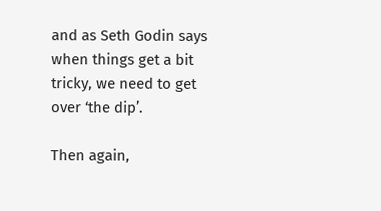and as Seth Godin says when things get a bit tricky, we need to get over ‘the dip’.

Then again,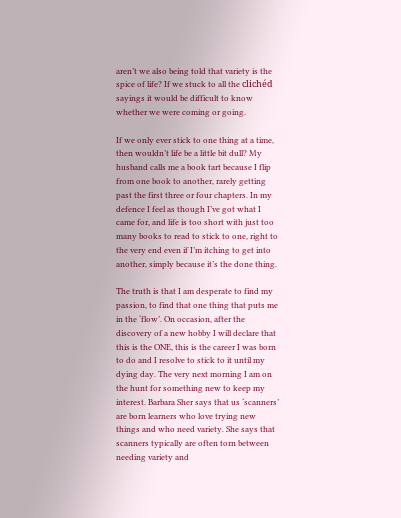aren’t we also being told that variety is the spice of life? If we stuck to all the clichéd sayings it would be difficult to know whether we were coming or going.

If we only ever stick to one thing at a time, then wouldn’t life be a little bit dull? My husband calls me a book tart because I flip from one book to another, rarely getting past the first three or four chapters. In my defence I feel as though I’ve got what I came for, and life is too short with just too many books to read to stick to one, right to the very end even if I’m itching to get into another, simply because it’s the done thing.

The truth is that I am desperate to find my passion, to find that one thing that puts me in the ‘flow’. On occasion, after the discovery of a new hobby I will declare that this is the ONE, this is the career I was born to do and I resolve to stick to it until my dying day. The very next morning I am on the hunt for something new to keep my interest. Barbara Sher says that us ‘scanners’ are born learners who love trying new things and who need variety. She says that scanners typically are often torn between needing variety and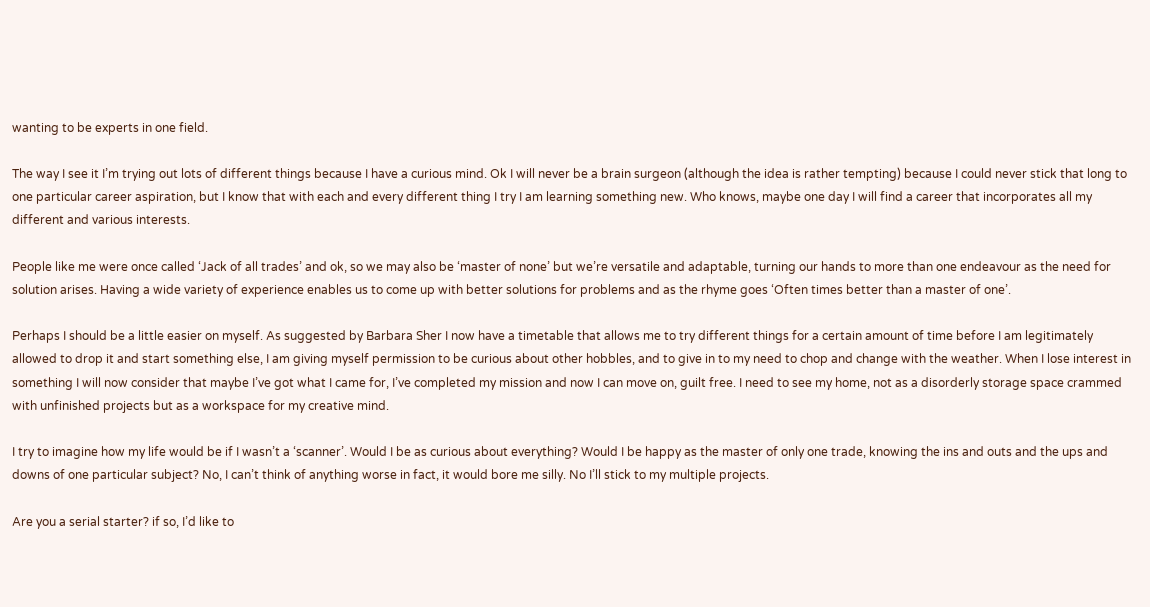wanting to be experts in one field.

The way I see it I’m trying out lots of different things because I have a curious mind. Ok I will never be a brain surgeon (although the idea is rather tempting) because I could never stick that long to one particular career aspiration, but I know that with each and every different thing I try I am learning something new. Who knows, maybe one day I will find a career that incorporates all my different and various interests.

People like me were once called ‘Jack of all trades’ and ok, so we may also be ‘master of none’ but we’re versatile and adaptable, turning our hands to more than one endeavour as the need for solution arises. Having a wide variety of experience enables us to come up with better solutions for problems and as the rhyme goes ‘Often times better than a master of one’.

Perhaps I should be a little easier on myself. As suggested by Barbara Sher I now have a timetable that allows me to try different things for a certain amount of time before I am legitimately allowed to drop it and start something else, I am giving myself permission to be curious about other hobbles, and to give in to my need to chop and change with the weather. When I lose interest in something I will now consider that maybe I’ve got what I came for, I’ve completed my mission and now I can move on, guilt free. I need to see my home, not as a disorderly storage space crammed with unfinished projects but as a workspace for my creative mind.

I try to imagine how my life would be if I wasn’t a ‘scanner’. Would I be as curious about everything? Would I be happy as the master of only one trade, knowing the ins and outs and the ups and downs of one particular subject? No, I can’t think of anything worse in fact, it would bore me silly. No I’ll stick to my multiple projects.

Are you a serial starter? if so, I’d like to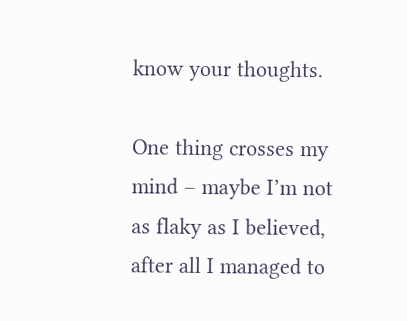know your thoughts.

One thing crosses my mind – maybe I’m not as flaky as I believed, after all I managed to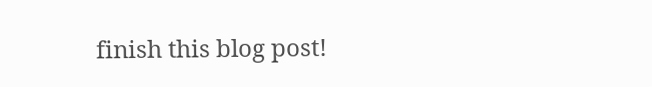finish this blog post!